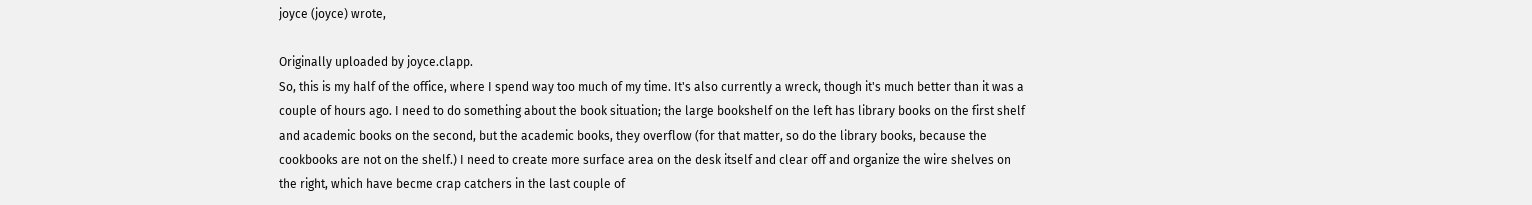joyce (joyce) wrote,

Originally uploaded by joyce.clapp.
So, this is my half of the office, where I spend way too much of my time. It's also currently a wreck, though it's much better than it was a couple of hours ago. I need to do something about the book situation; the large bookshelf on the left has library books on the first shelf and academic books on the second, but the academic books, they overflow (for that matter, so do the library books, because the cookbooks are not on the shelf.) I need to create more surface area on the desk itself and clear off and organize the wire shelves on the right, which have becme crap catchers in the last couple of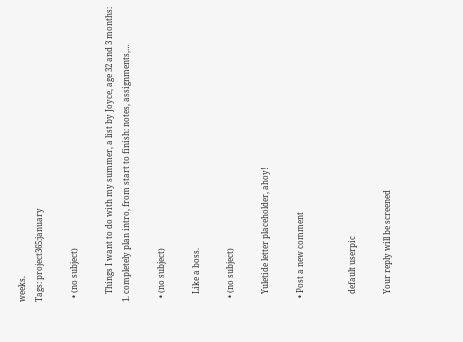weeks.
Tags: project365:january

  • (no subject)

    Things I want to do with my summer, a list by Joyce, age 32 and 3 months: 1. completely plan intro, from start to finish: notes, assignments,…

  • (no subject)

    Like a boss.

  • (no subject)

    Yuletide letter placeholder, ahoy!

  • Post a new comment


    default userpic

    Your reply will be screened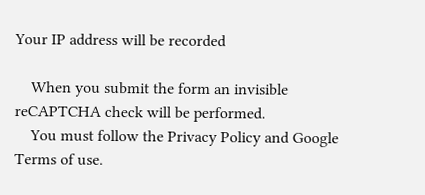Your IP address will be recorded

    When you submit the form an invisible reCAPTCHA check will be performed.
    You must follow the Privacy Policy and Google Terms of use.